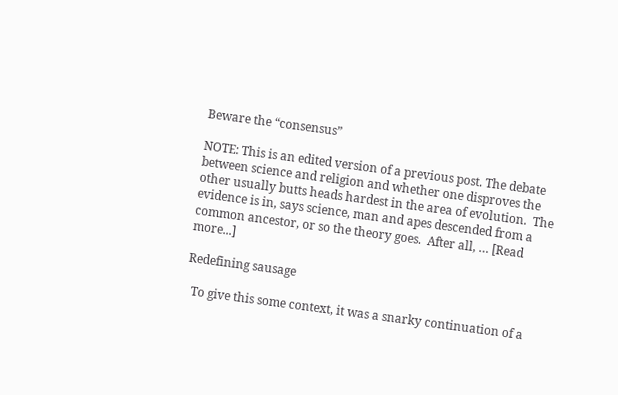Beware the “consensus”

NOTE: This is an edited version of a previous post. The debate between science and religion and whether one disproves the other usually butts heads hardest in the area of evolution.  The evidence is in, says science, man and apes descended from a common ancestor, or so the theory goes.  After all, … [Read more...]

Redefining sausage

  To give this some context, it was a snarky continuation of a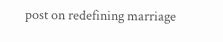post on redefining marriage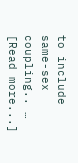to include same-sex coupling.. … [Read more...]